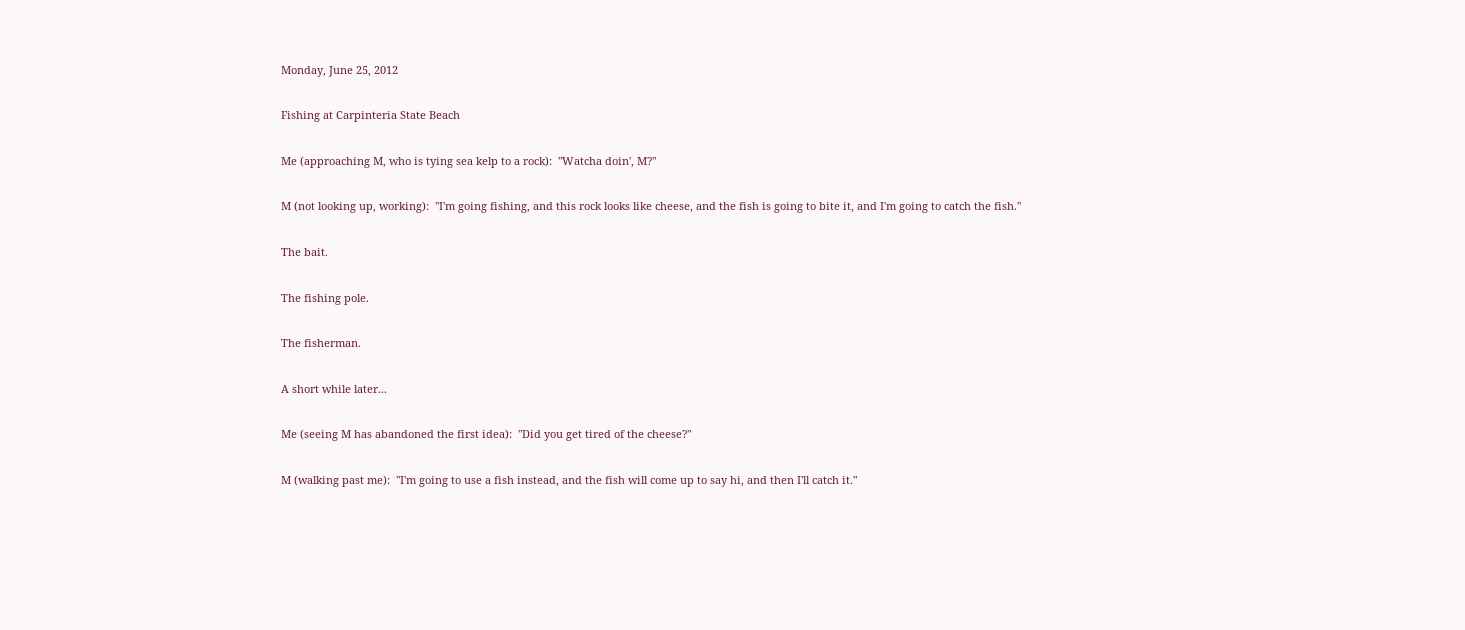Monday, June 25, 2012

Fishing at Carpinteria State Beach

Me (approaching M, who is tying sea kelp to a rock):  "Watcha doin', M?"

M (not looking up, working):  "I'm going fishing, and this rock looks like cheese, and the fish is going to bite it, and I'm going to catch the fish."

The bait.

The fishing pole.

The fisherman.

A short while later...

Me (seeing M has abandoned the first idea):  "Did you get tired of the cheese?"

M (walking past me):  "I'm going to use a fish instead, and the fish will come up to say hi, and then I'll catch it."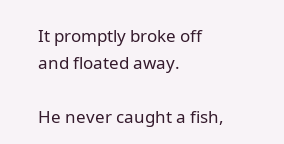It promptly broke off and floated away.

He never caught a fish,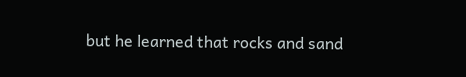but he learned that rocks and sand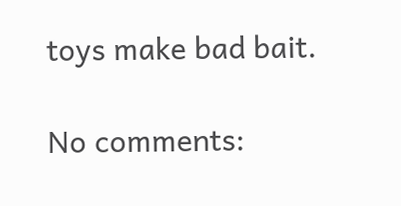toys make bad bait.

No comments: